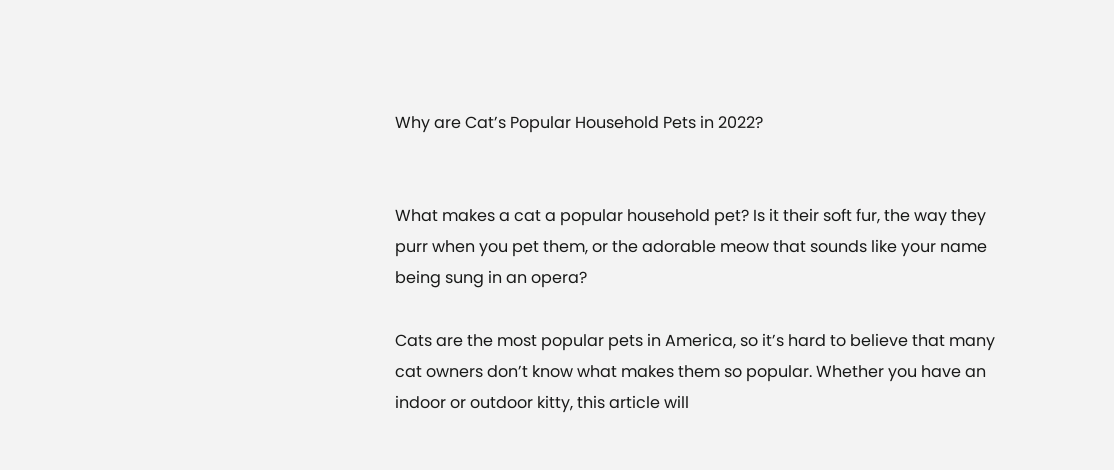Why are Cat’s Popular Household Pets in 2022?


What makes a cat a popular household pet? Is it their soft fur, the way they purr when you pet them, or the adorable meow that sounds like your name being sung in an opera?

Cats are the most popular pets in America, so it’s hard to believe that many cat owners don’t know what makes them so popular. Whether you have an indoor or outdoor kitty, this article will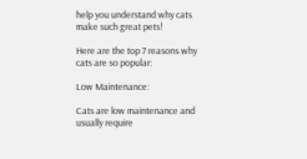help you understand why cats make such great pets!

Here are the top 7 reasons why cats are so popular:

Low Maintenance:

Cats are low maintenance and usually require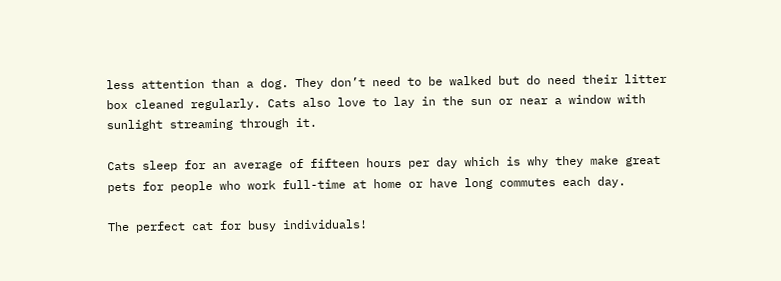less attention than a dog. They don’t need to be walked but do need their litter box cleaned regularly. Cats also love to lay in the sun or near a window with sunlight streaming through it.

Cats sleep for an average of fifteen hours per day which is why they make great pets for people who work full-time at home or have long commutes each day.

The perfect cat for busy individuals!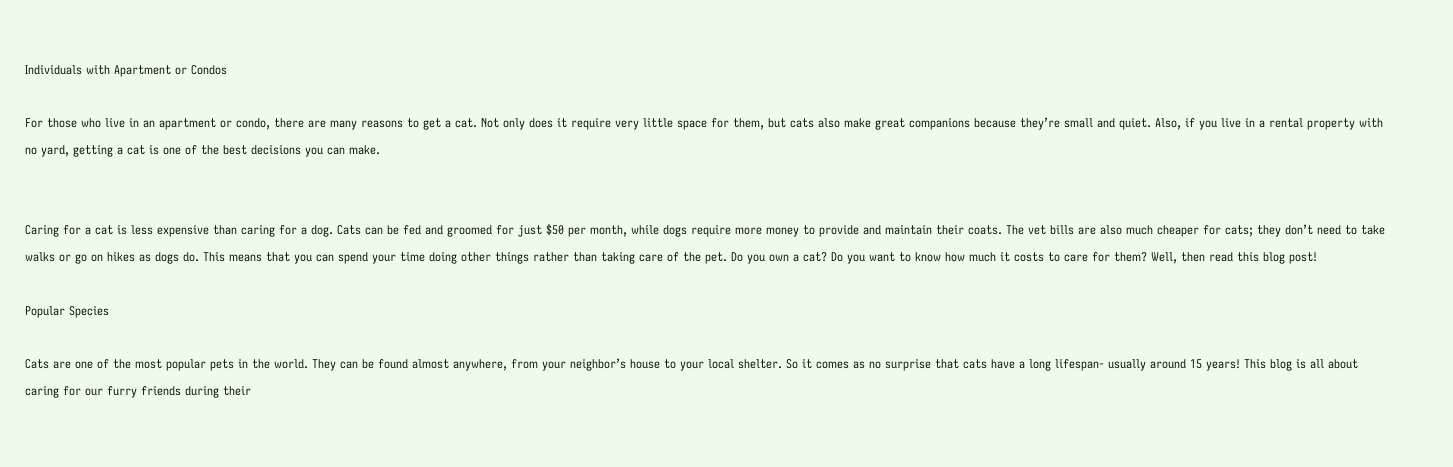Individuals with Apartment or Condos

For those who live in an apartment or condo, there are many reasons to get a cat. Not only does it require very little space for them, but cats also make great companions because they’re small and quiet. Also, if you live in a rental property with no yard, getting a cat is one of the best decisions you can make.


Caring for a cat is less expensive than caring for a dog. Cats can be fed and groomed for just $50 per month, while dogs require more money to provide and maintain their coats. The vet bills are also much cheaper for cats; they don’t need to take walks or go on hikes as dogs do. This means that you can spend your time doing other things rather than taking care of the pet. Do you own a cat? Do you want to know how much it costs to care for them? Well, then read this blog post!

Popular Species

Cats are one of the most popular pets in the world. They can be found almost anywhere, from your neighbor’s house to your local shelter. So it comes as no surprise that cats have a long lifespan- usually around 15 years! This blog is all about caring for our furry friends during their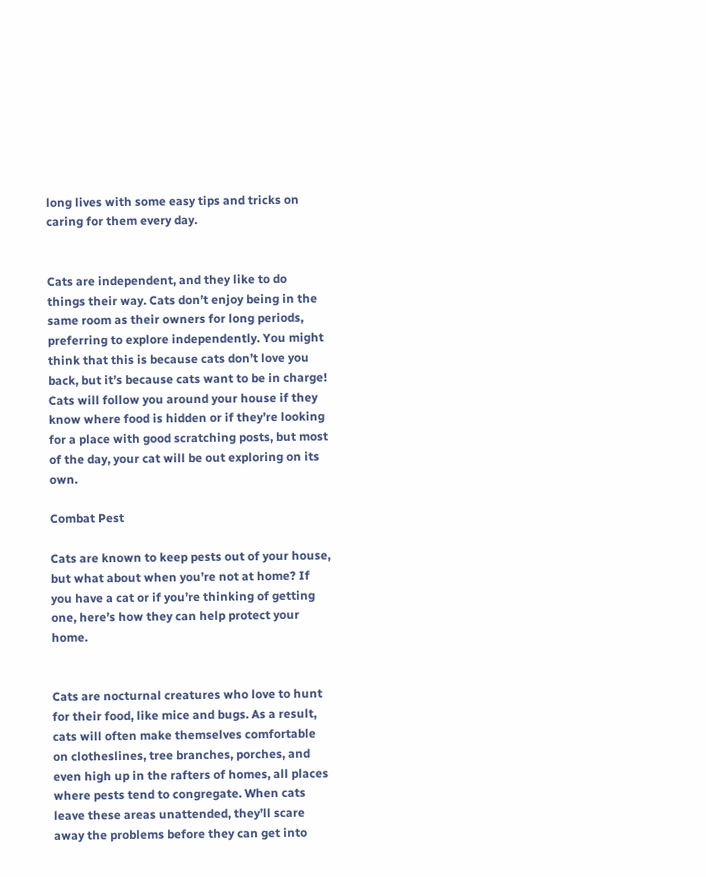long lives with some easy tips and tricks on caring for them every day.


Cats are independent, and they like to do things their way. Cats don’t enjoy being in the same room as their owners for long periods, preferring to explore independently. You might think that this is because cats don’t love you back, but it’s because cats want to be in charge! Cats will follow you around your house if they know where food is hidden or if they’re looking for a place with good scratching posts, but most of the day, your cat will be out exploring on its own.

Combat Pest

Cats are known to keep pests out of your house, but what about when you’re not at home? If you have a cat or if you’re thinking of getting one, here’s how they can help protect your home.


Cats are nocturnal creatures who love to hunt for their food, like mice and bugs. As a result, cats will often make themselves comfortable on clotheslines, tree branches, porches, and even high up in the rafters of homes, all places where pests tend to congregate. When cats leave these areas unattended, they’ll scare away the problems before they can get into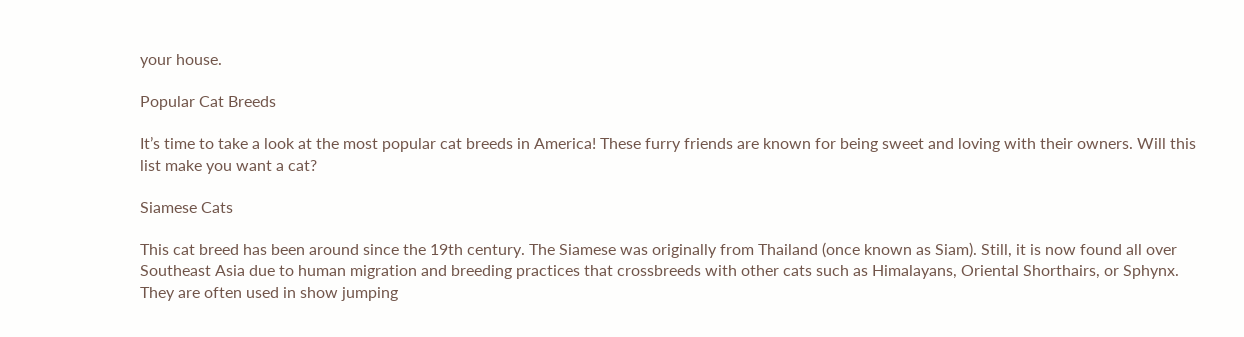your house.

Popular Cat Breeds

It’s time to take a look at the most popular cat breeds in America! These furry friends are known for being sweet and loving with their owners. Will this list make you want a cat?

Siamese Cats

This cat breed has been around since the 19th century. The Siamese was originally from Thailand (once known as Siam). Still, it is now found all over Southeast Asia due to human migration and breeding practices that crossbreeds with other cats such as Himalayans, Oriental Shorthairs, or Sphynx. They are often used in show jumping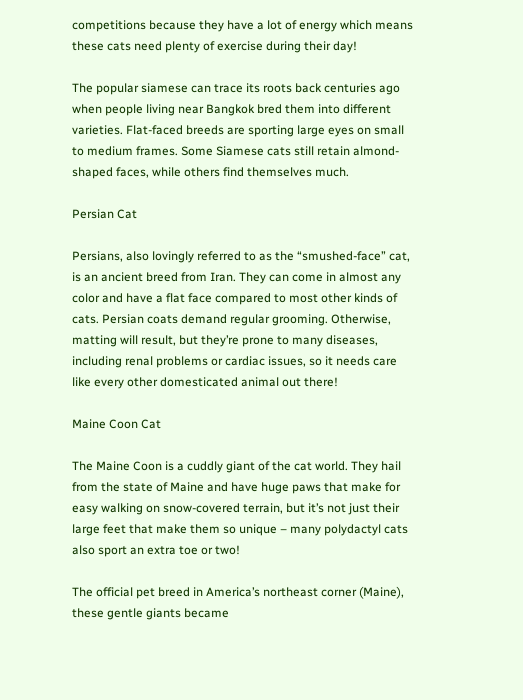competitions because they have a lot of energy which means these cats need plenty of exercise during their day!

The popular siamese can trace its roots back centuries ago when people living near Bangkok bred them into different varieties. Flat-faced breeds are sporting large eyes on small to medium frames. Some Siamese cats still retain almond-shaped faces, while others find themselves much.

Persian Cat

Persians, also lovingly referred to as the “smushed-face” cat, is an ancient breed from Iran. They can come in almost any color and have a flat face compared to most other kinds of cats. Persian coats demand regular grooming. Otherwise, matting will result, but they’re prone to many diseases, including renal problems or cardiac issues, so it needs care like every other domesticated animal out there!

Maine Coon Cat

The Maine Coon is a cuddly giant of the cat world. They hail from the state of Maine and have huge paws that make for easy walking on snow-covered terrain, but it’s not just their large feet that make them so unique – many polydactyl cats also sport an extra toe or two!

The official pet breed in America’s northeast corner (Maine), these gentle giants became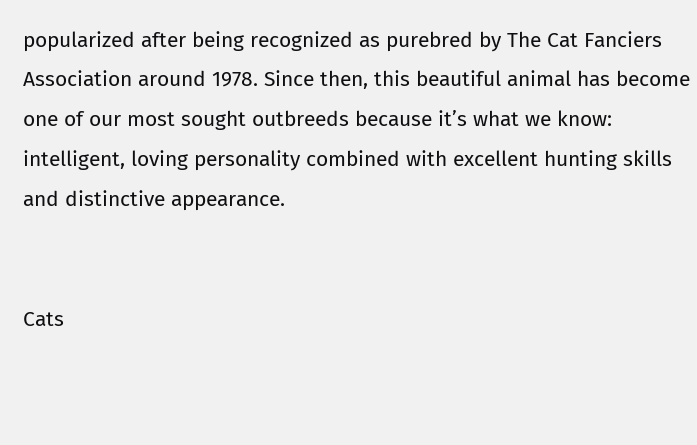popularized after being recognized as purebred by The Cat Fanciers Association around 1978. Since then, this beautiful animal has become one of our most sought outbreeds because it’s what we know: intelligent, loving personality combined with excellent hunting skills and distinctive appearance.


Cats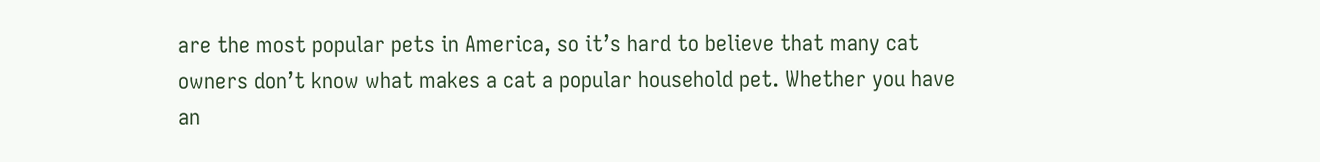are the most popular pets in America, so it’s hard to believe that many cat owners don’t know what makes a cat a popular household pet. Whether you have an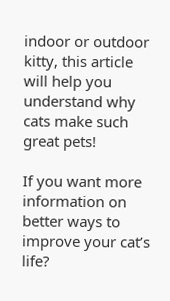indoor or outdoor kitty, this article will help you understand why cats make such great pets!

If you want more information on better ways to improve your cat’s life?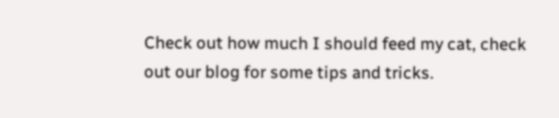Check out how much I should feed my cat, check out our blog for some tips and tricks.